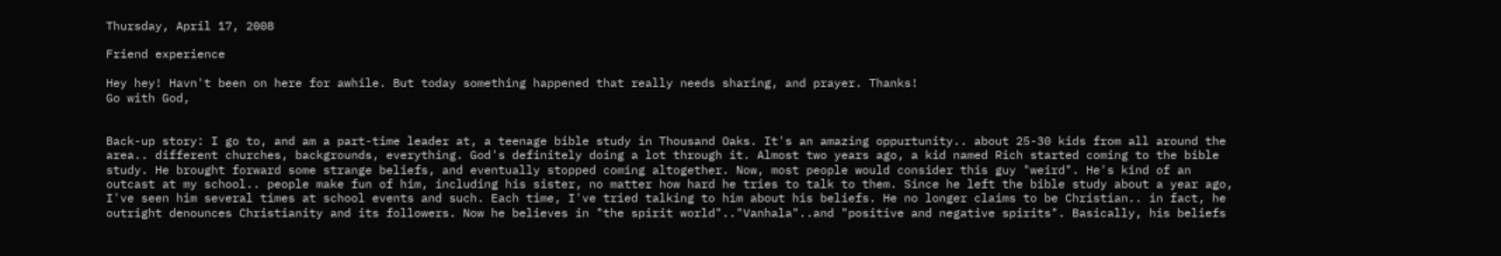Thursday, April 17, 2008

Friend experience

Hey hey! Havn't been on here for awhile. But today something happened that really needs sharing, and prayer. Thanks!
Go with God,


Back-up story: I go to, and am a part-time leader at, a teenage bible study in Thousand Oaks. It's an amazing oppurtunity.. about 25-30 kids from all around the area.. different churches, backgrounds, everything. God's definitely doing a lot through it. Almost two years ago, a kid named Rich started coming to the bible study. He brought forward some strange beliefs, and eventually stopped coming altogether. Now, most people would consider this guy "weird". He's kind of an outcast at my school.. people make fun of him, including his sister, no matter how hard he tries to talk to them. Since he left the bible study about a year ago, I've seen him several times at school events and such. Each time, I've tried talking to him about his beliefs. He no longer claims to be Christian.. in fact, he outright denounces Christianity and its followers. Now he believes in "the spirit world".."Vanhala"..and "positive and negative spirits". Basically, his beliefs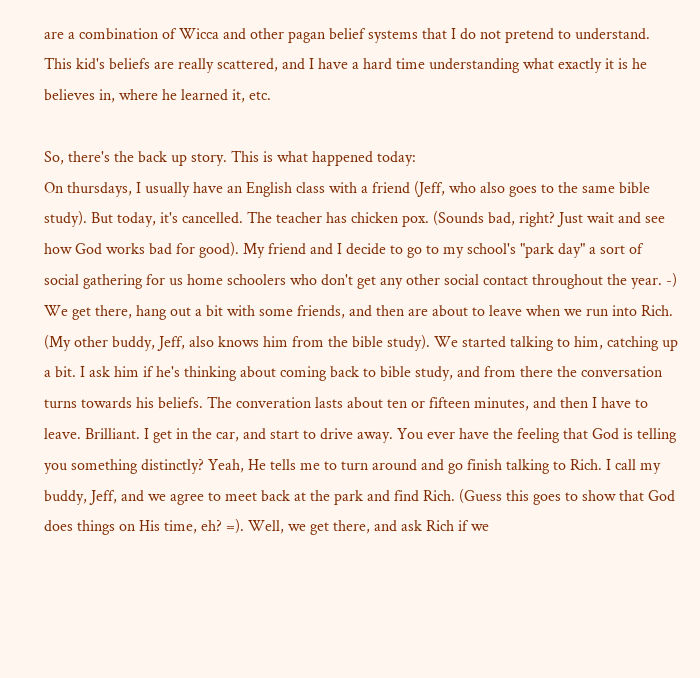are a combination of Wicca and other pagan belief systems that I do not pretend to understand. This kid's beliefs are really scattered, and I have a hard time understanding what exactly it is he believes in, where he learned it, etc.

So, there's the back up story. This is what happened today:
On thursdays, I usually have an English class with a friend (Jeff, who also goes to the same bible study). But today, it's cancelled. The teacher has chicken pox. (Sounds bad, right? Just wait and see how God works bad for good). My friend and I decide to go to my school's "park day" a sort of social gathering for us home schoolers who don't get any other social contact throughout the year. -) We get there, hang out a bit with some friends, and then are about to leave when we run into Rich. (My other buddy, Jeff, also knows him from the bible study). We started talking to him, catching up a bit. I ask him if he's thinking about coming back to bible study, and from there the conversation turns towards his beliefs. The converation lasts about ten or fifteen minutes, and then I have to leave. Brilliant. I get in the car, and start to drive away. You ever have the feeling that God is telling you something distinctly? Yeah, He tells me to turn around and go finish talking to Rich. I call my buddy, Jeff, and we agree to meet back at the park and find Rich. (Guess this goes to show that God does things on His time, eh? =). Well, we get there, and ask Rich if we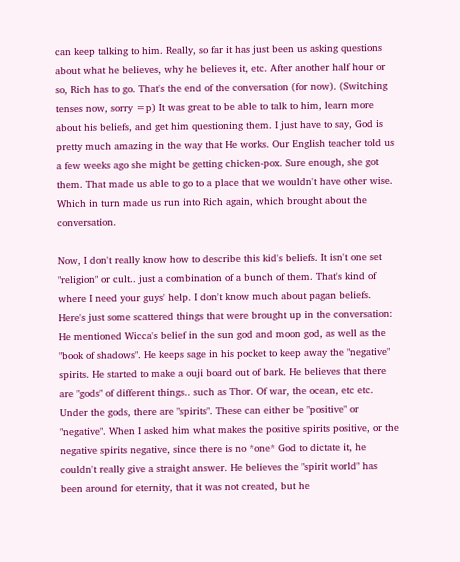can keep talking to him. Really, so far it has just been us asking questions about what he believes, why he believes it, etc. After another half hour or so, Rich has to go. That's the end of the conversation (for now). (Switching tenses now, sorry =p) It was great to be able to talk to him, learn more about his beliefs, and get him questioning them. I just have to say, God is pretty much amazing in the way that He works. Our English teacher told us a few weeks ago she might be getting chicken-pox. Sure enough, she got them. That made us able to go to a place that we wouldn't have other wise. Which in turn made us run into Rich again, which brought about the conversation.

Now, I don't really know how to describe this kid's beliefs. It isn't one set "religion" or cult.. just a combination of a bunch of them. That's kind of where I need your guys' help. I don't know much about pagan beliefs. Here's just some scattered things that were brought up in the conversation:
He mentioned Wicca's belief in the sun god and moon god, as well as the "book of shadows". He keeps sage in his pocket to keep away the "negative" spirits. He started to make a ouji board out of bark. He believes that there are "gods" of different things.. such as Thor. Of war, the ocean, etc etc. Under the gods, there are "spirits". These can either be "positive" or "negative". When I asked him what makes the positive spirits positive, or the negative spirits negative, since there is no *one* God to dictate it, he couldn't really give a straight answer. He believes the "spirit world" has been around for eternity, that it was not created, but he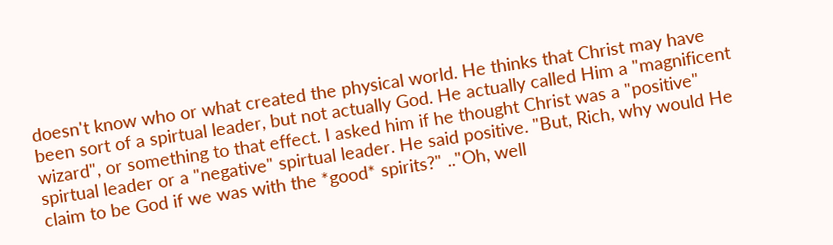doesn't know who or what created the physical world. He thinks that Christ may have been sort of a spirtual leader, but not actually God. He actually called Him a "magnificent wizard", or something to that effect. I asked him if he thought Christ was a "positive" spirtual leader or a "negative" spirtual leader. He said positive. "But, Rich, why would He claim to be God if we was with the *good* spirits?" .."Oh, well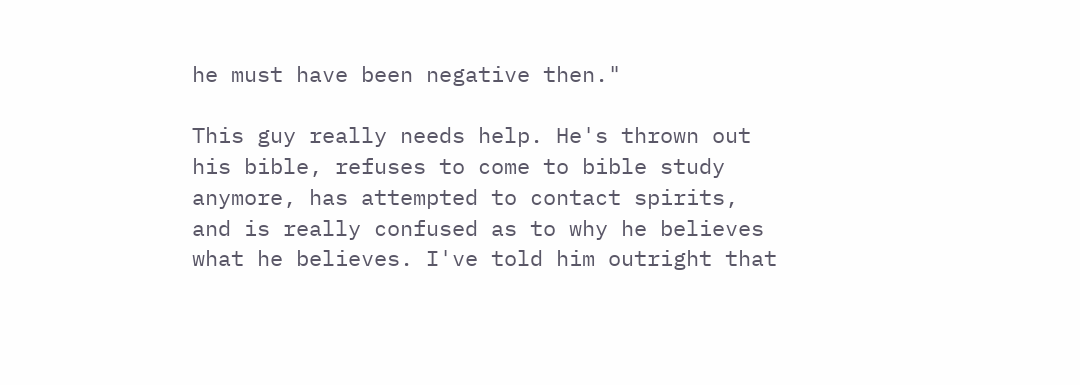he must have been negative then."

This guy really needs help. He's thrown out his bible, refuses to come to bible study anymore, has attempted to contact spirits, and is really confused as to why he believes what he believes. I've told him outright that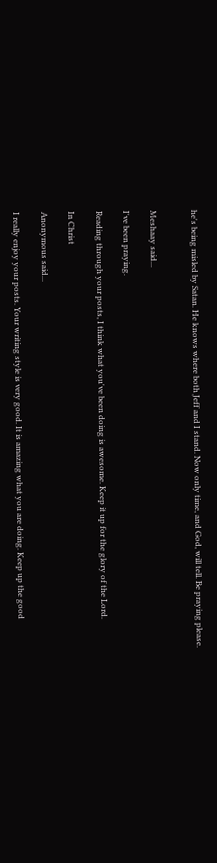he's being misled by Satan. He knows where both Jeff and I stand. Now only time, and God, will tell. Be praying please.


Meshaay said...

I've been praying.

Reading through your posts, I think what you've been doing is awesome. Keep it up for the glory of the Lord.

In Christ

Anonymous said...

I really enjoy your posts. Your writing style is very good. It is amazing what you are doing. Keep up the good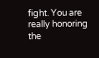fight. You are really honoring the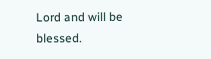Lord and will be blessed.